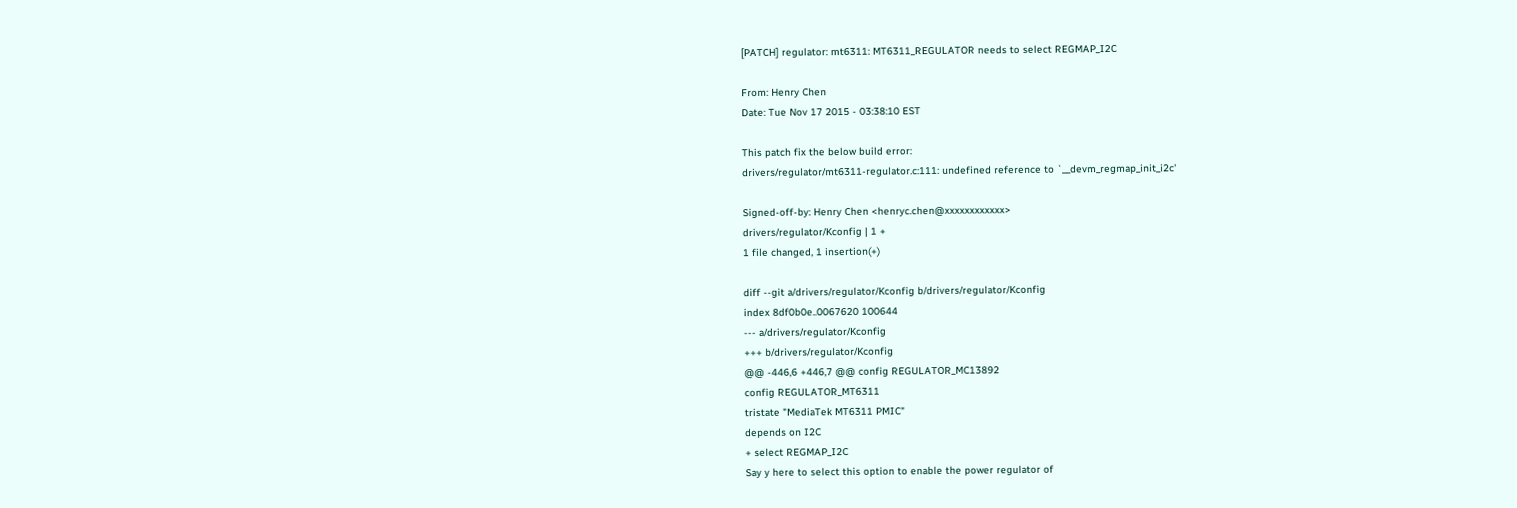[PATCH] regulator: mt6311: MT6311_REGULATOR needs to select REGMAP_I2C

From: Henry Chen
Date: Tue Nov 17 2015 - 03:38:10 EST

This patch fix the below build error:
drivers/regulator/mt6311-regulator.c:111: undefined reference to `__devm_regmap_init_i2c'

Signed-off-by: Henry Chen <henryc.chen@xxxxxxxxxxxx>
drivers/regulator/Kconfig | 1 +
1 file changed, 1 insertion(+)

diff --git a/drivers/regulator/Kconfig b/drivers/regulator/Kconfig
index 8df0b0e..0067620 100644
--- a/drivers/regulator/Kconfig
+++ b/drivers/regulator/Kconfig
@@ -446,6 +446,7 @@ config REGULATOR_MC13892
config REGULATOR_MT6311
tristate "MediaTek MT6311 PMIC"
depends on I2C
+ select REGMAP_I2C
Say y here to select this option to enable the power regulator of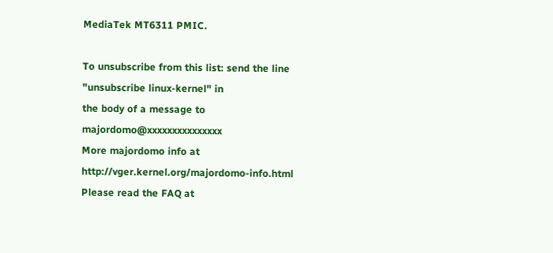MediaTek MT6311 PMIC.

To unsubscribe from this list: send the line "unsubscribe linux-kernel" in
the body of a message to majordomo@xxxxxxxxxxxxxxx
More majordomo info at http://vger.kernel.org/majordomo-info.html
Please read the FAQ at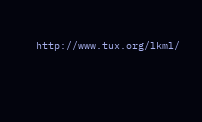http://www.tux.org/lkml/